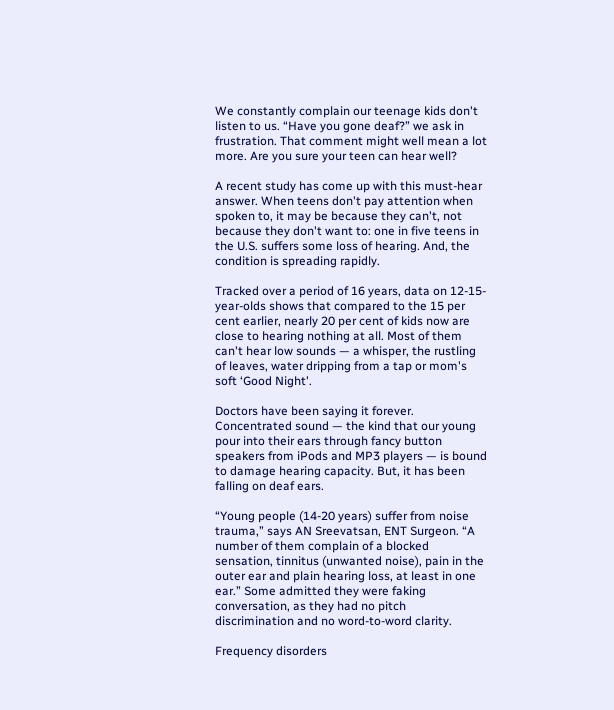We constantly complain our teenage kids don't listen to us. “Have you gone deaf?” we ask in frustration. That comment might well mean a lot more. Are you sure your teen can hear well?

A recent study has come up with this must-hear answer. When teens don't pay attention when spoken to, it may be because they can't, not because they don't want to: one in five teens in the U.S. suffers some loss of hearing. And, the condition is spreading rapidly.

Tracked over a period of 16 years, data on 12-15-year-olds shows that compared to the 15 per cent earlier, nearly 20 per cent of kids now are close to hearing nothing at all. Most of them can't hear low sounds — a whisper, the rustling of leaves, water dripping from a tap or mom's soft ‘Good Night'.

Doctors have been saying it forever. Concentrated sound — the kind that our young pour into their ears through fancy button speakers from iPods and MP3 players — is bound to damage hearing capacity. But, it has been falling on deaf ears.

“Young people (14-20 years) suffer from noise trauma,” says AN Sreevatsan, ENT Surgeon. “A number of them complain of a blocked sensation, tinnitus (unwanted noise), pain in the outer ear and plain hearing loss, at least in one ear.” Some admitted they were faking conversation, as they had no pitch discrimination and no word-to-word clarity.

Frequency disorders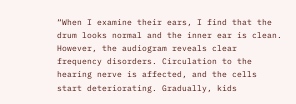“When I examine their ears, I find that the drum looks normal and the inner ear is clean. However, the audiogram reveals clear frequency disorders. Circulation to the hearing nerve is affected, and the cells start deteriorating. Gradually, kids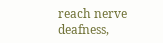reach nerve deafness,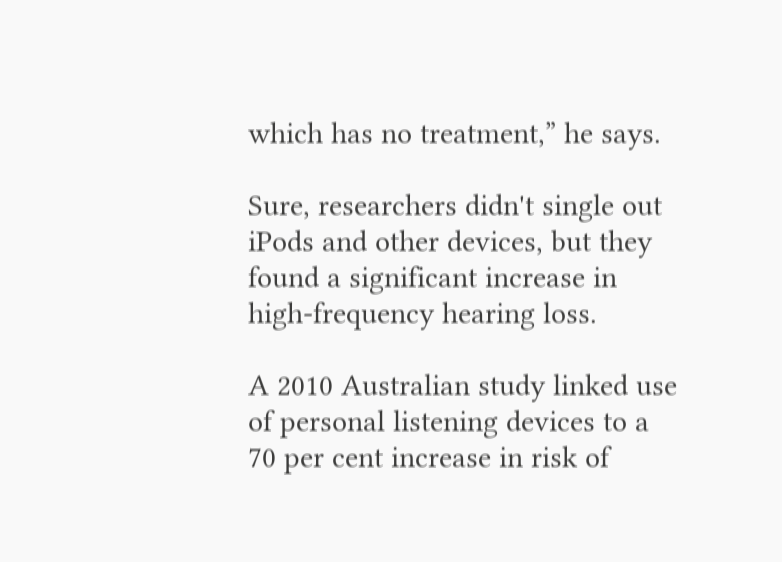which has no treatment,” he says.

Sure, researchers didn't single out iPods and other devices, but they found a significant increase in high-frequency hearing loss.

A 2010 Australian study linked use of personal listening devices to a 70 per cent increase in risk of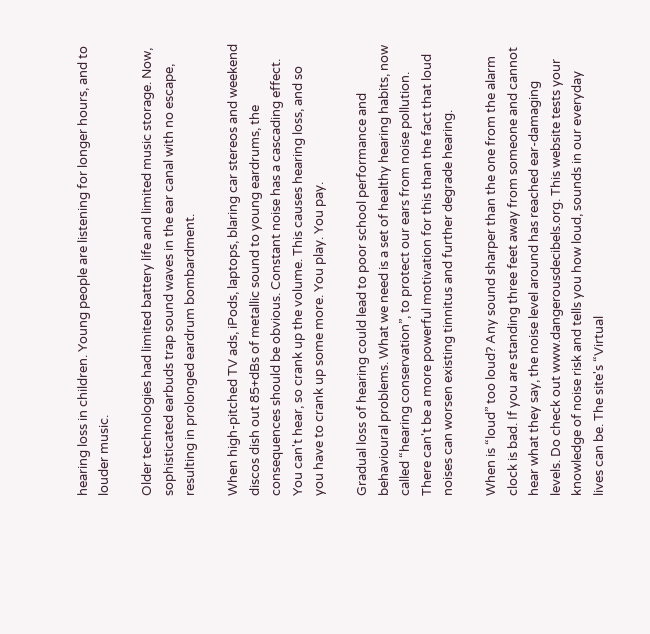hearing loss in children. Young people are listening for longer hours, and to louder music.

Older technologies had limited battery life and limited music storage. Now, sophisticated earbuds trap sound waves in the ear canal with no escape, resulting in prolonged eardrum bombardment.

When high-pitched TV ads, iPods, laptops, blaring car stereos and weekend discos dish out 85+dBs of metallic sound to young eardrums, the consequences should be obvious. Constant noise has a cascading effect. You can't hear, so crank up the volume. This causes hearing loss, and so you have to crank up some more. You play. You pay.

Gradual loss of hearing could lead to poor school performance and behavioural problems. What we need is a set of healthy hearing habits, now called “hearing conservation”, to protect our ears from noise pollution. There can't be a more powerful motivation for this than the fact that loud noises can worsen existing tinnitus and further degrade hearing.

When is “loud” too loud? Any sound sharper than the one from the alarm clock is bad. If you are standing three feet away from someone and cannot hear what they say, the noise level around has reached ear-damaging levels. Do check out www.dangerousdecibels.org. This website tests your knowledge of noise risk and tells you how loud, sounds in our everyday lives can be. The site's “Virtual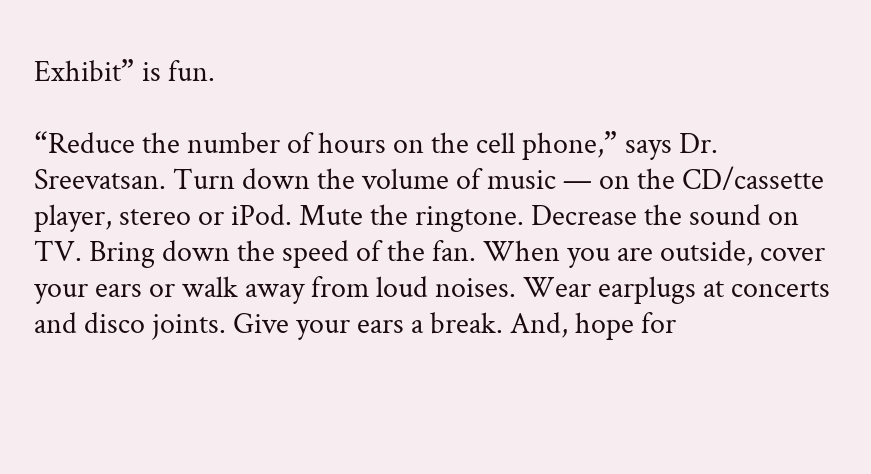Exhibit” is fun.

“Reduce the number of hours on the cell phone,” says Dr. Sreevatsan. Turn down the volume of music — on the CD/cassette player, stereo or iPod. Mute the ringtone. Decrease the sound on TV. Bring down the speed of the fan. When you are outside, cover your ears or walk away from loud noises. Wear earplugs at concerts and disco joints. Give your ears a break. And, hope for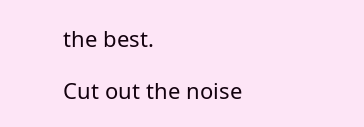the best.

Cut out the noise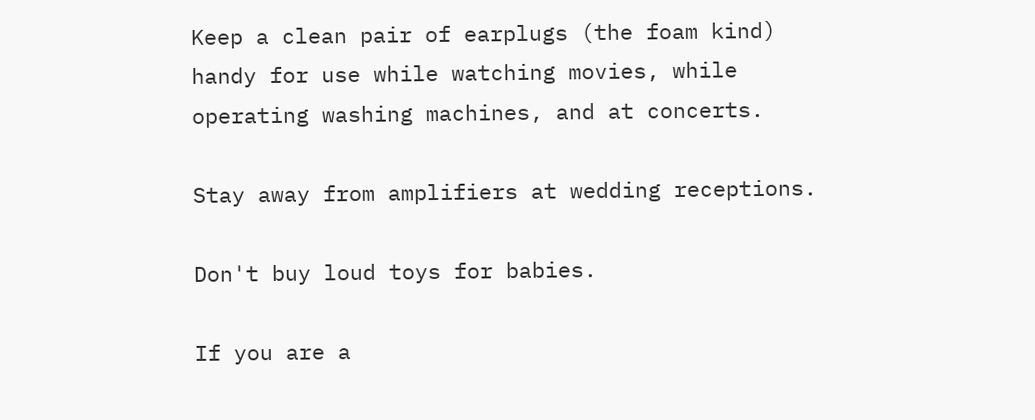Keep a clean pair of earplugs (the foam kind) handy for use while watching movies, while operating washing machines, and at concerts.

Stay away from amplifiers at wedding receptions.

Don't buy loud toys for babies.

If you are a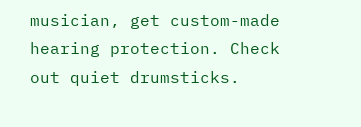musician, get custom-made hearing protection. Check out quiet drumsticks.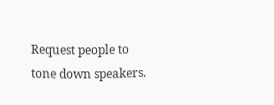Request people to tone down speakers.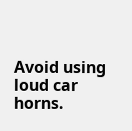Avoid using loud car horns.